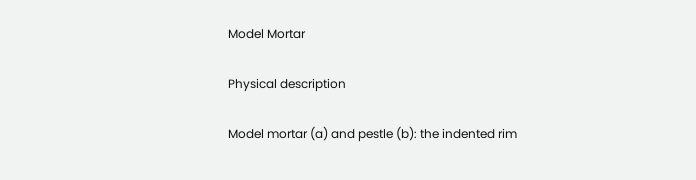Model Mortar

Physical description

Model mortar (a) and pestle (b): the indented rim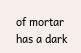of mortar has a dark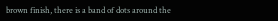brown finish, there is a band of dots around the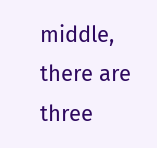middle, there are three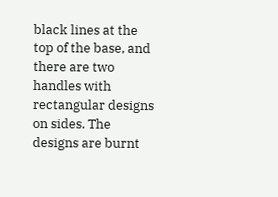black lines at the top of the base, and there are two handles with rectangular designs on sides. The designs are burnt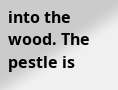into the wood. The pestle is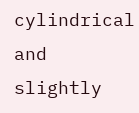cylindrical and slightly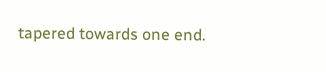tapered towards one end.